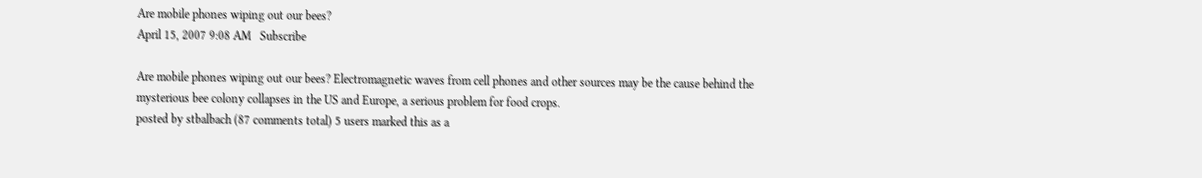Are mobile phones wiping out our bees?
April 15, 2007 9:08 AM   Subscribe

Are mobile phones wiping out our bees? Electromagnetic waves from cell phones and other sources may be the cause behind the mysterious bee colony collapses in the US and Europe, a serious problem for food crops.
posted by stbalbach (87 comments total) 5 users marked this as a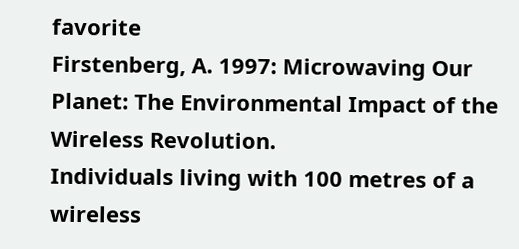favorite
Firstenberg, A. 1997: Microwaving Our Planet: The Environmental Impact of the Wireless Revolution.
Individuals living with 100 metres of a wireless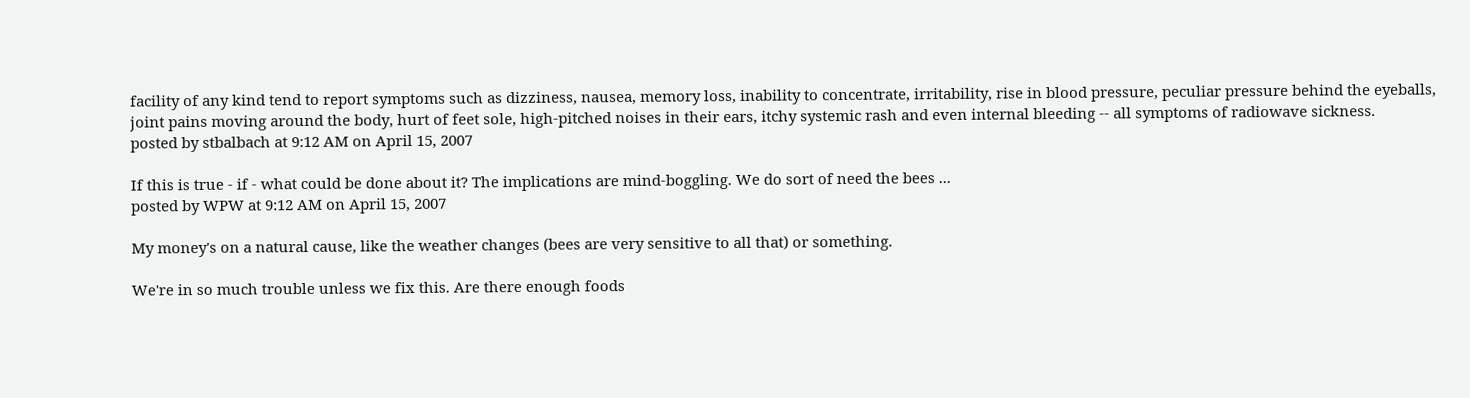facility of any kind tend to report symptoms such as dizziness, nausea, memory loss, inability to concentrate, irritability, rise in blood pressure, peculiar pressure behind the eyeballs, joint pains moving around the body, hurt of feet sole, high-pitched noises in their ears, itchy systemic rash and even internal bleeding -- all symptoms of radiowave sickness.
posted by stbalbach at 9:12 AM on April 15, 2007

If this is true - if - what could be done about it? The implications are mind-boggling. We do sort of need the bees ...
posted by WPW at 9:12 AM on April 15, 2007

My money's on a natural cause, like the weather changes (bees are very sensitive to all that) or something.

We're in so much trouble unless we fix this. Are there enough foods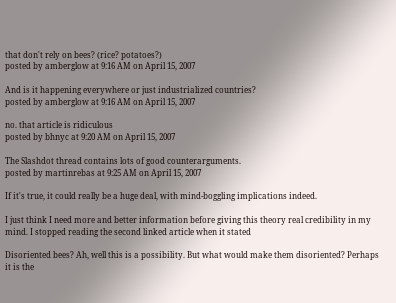that don't rely on bees? (rice? potatoes?)
posted by amberglow at 9:16 AM on April 15, 2007

And is it happening everywhere or just industrialized countries?
posted by amberglow at 9:16 AM on April 15, 2007

no. that article is ridiculous
posted by bhnyc at 9:20 AM on April 15, 2007

The Slashdot thread contains lots of good counterarguments.
posted by martinrebas at 9:25 AM on April 15, 2007

If it's true, it could really be a huge deal, with mind-boggling implications indeed.

I just think I need more and better information before giving this theory real credibility in my mind. I stopped reading the second linked article when it stated

Disoriented bees? Ah, well this is a possibility. But what would make them disoriented? Perhaps it is the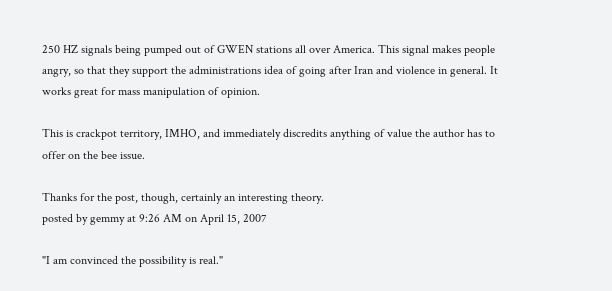250 HZ signals being pumped out of GWEN stations all over America. This signal makes people angry, so that they support the administrations idea of going after Iran and violence in general. It works great for mass manipulation of opinion.

This is crackpot territory, IMHO, and immediately discredits anything of value the author has to offer on the bee issue.

Thanks for the post, though, certainly an interesting theory.
posted by gemmy at 9:26 AM on April 15, 2007

"I am convinced the possibility is real."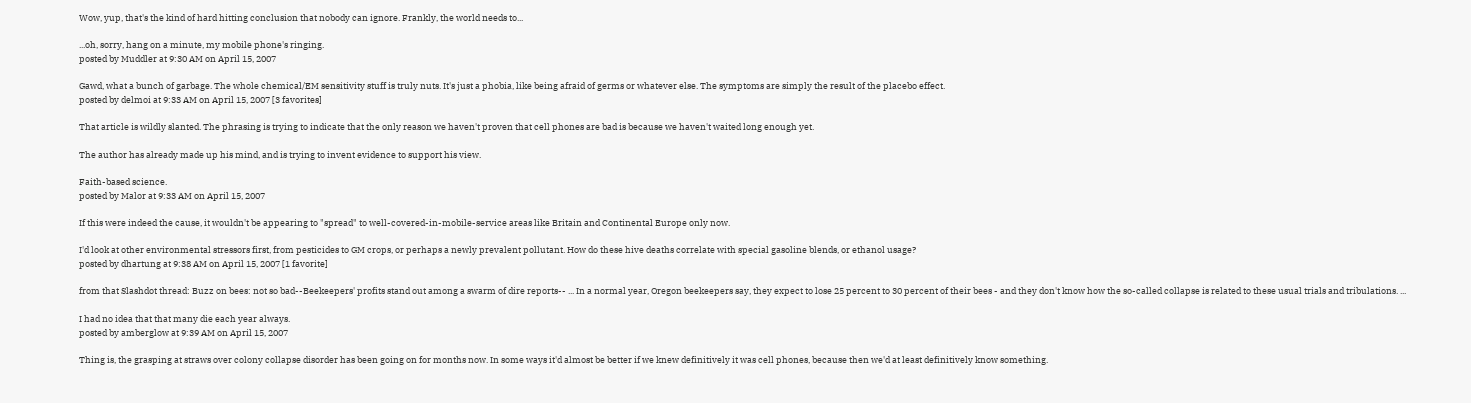Wow, yup, that's the kind of hard hitting conclusion that nobody can ignore. Frankly, the world needs to...

...oh, sorry, hang on a minute, my mobile phone's ringing.
posted by Muddler at 9:30 AM on April 15, 2007

Gawd, what a bunch of garbage. The whole chemical/EM sensitivity stuff is truly nuts. It's just a phobia, like being afraid of germs or whatever else. The symptoms are simply the result of the placebo effect.
posted by delmoi at 9:33 AM on April 15, 2007 [3 favorites]

That article is wildly slanted. The phrasing is trying to indicate that the only reason we haven't proven that cell phones are bad is because we haven't waited long enough yet.

The author has already made up his mind, and is trying to invent evidence to support his view.

Faith-based science.
posted by Malor at 9:33 AM on April 15, 2007

If this were indeed the cause, it wouldn't be appearing to "spread" to well-covered-in-mobile-service areas like Britain and Continental Europe only now.

I'd look at other environmental stressors first, from pesticides to GM crops, or perhaps a newly prevalent pollutant. How do these hive deaths correlate with special gasoline blends, or ethanol usage?
posted by dhartung at 9:38 AM on April 15, 2007 [1 favorite]

from that Slashdot thread: Buzz on bees: not so bad--Beekeepers' profits stand out among a swarm of dire reports-- ... In a normal year, Oregon beekeepers say, they expect to lose 25 percent to 30 percent of their bees - and they don't know how the so-called collapse is related to these usual trials and tribulations. ...

I had no idea that that many die each year always.
posted by amberglow at 9:39 AM on April 15, 2007

Thing is, the grasping at straws over colony collapse disorder has been going on for months now. In some ways it'd almost be better if we knew definitively it was cell phones, because then we'd at least definitively know something.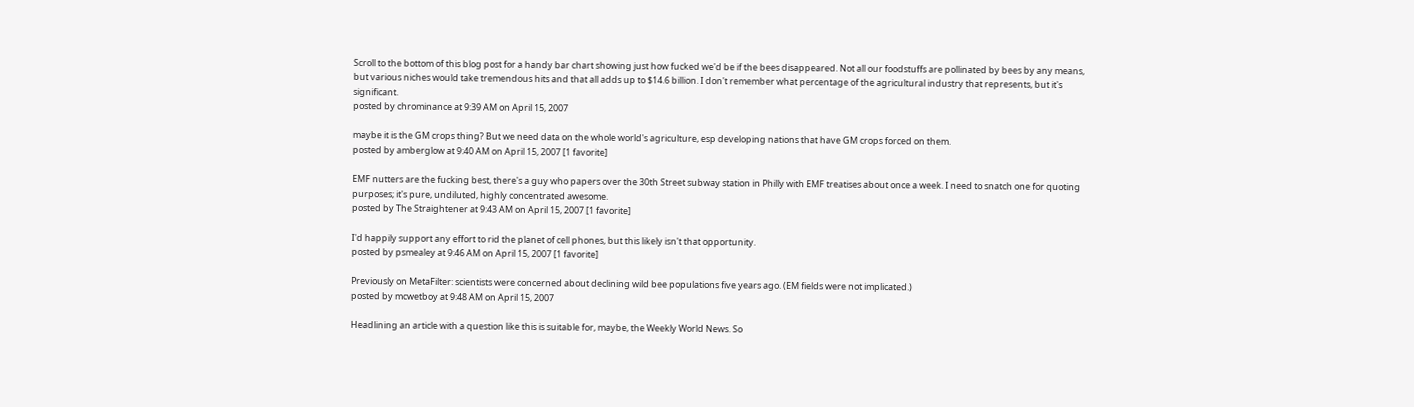Scroll to the bottom of this blog post for a handy bar chart showing just how fucked we'd be if the bees disappeared. Not all our foodstuffs are pollinated by bees by any means, but various niches would take tremendous hits and that all adds up to $14.6 billion. I don't remember what percentage of the agricultural industry that represents, but it's significant.
posted by chrominance at 9:39 AM on April 15, 2007

maybe it is the GM crops thing? But we need data on the whole world's agriculture, esp developing nations that have GM crops forced on them.
posted by amberglow at 9:40 AM on April 15, 2007 [1 favorite]

EMF nutters are the fucking best, there's a guy who papers over the 30th Street subway station in Philly with EMF treatises about once a week. I need to snatch one for quoting purposes; it's pure, undiluted, highly concentrated awesome.
posted by The Straightener at 9:43 AM on April 15, 2007 [1 favorite]

I'd happily support any effort to rid the planet of cell phones, but this likely isn't that opportunity.
posted by psmealey at 9:46 AM on April 15, 2007 [1 favorite]

Previously on MetaFilter: scientists were concerned about declining wild bee populations five years ago. (EM fields were not implicated.)
posted by mcwetboy at 9:48 AM on April 15, 2007

Headlining an article with a question like this is suitable for, maybe, the Weekly World News. So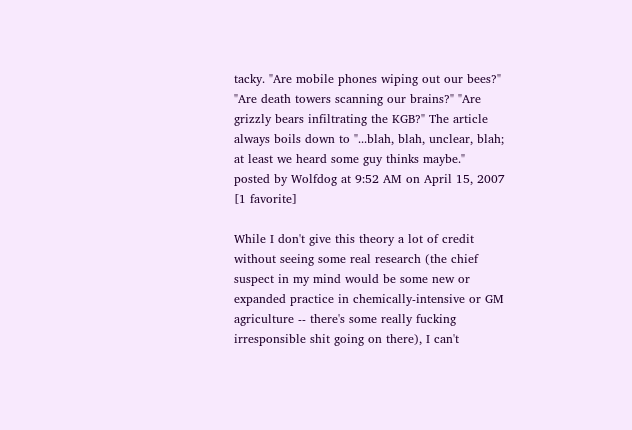tacky. "Are mobile phones wiping out our bees?" "Are death towers scanning our brains?" "Are grizzly bears infiltrating the KGB?" The article always boils down to "...blah, blah, unclear, blah; at least we heard some guy thinks maybe."
posted by Wolfdog at 9:52 AM on April 15, 2007 [1 favorite]

While I don't give this theory a lot of credit without seeing some real research (the chief suspect in my mind would be some new or expanded practice in chemically-intensive or GM agriculture -- there's some really fucking irresponsible shit going on there), I can't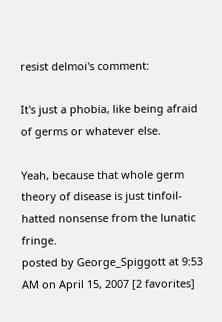resist delmoi's comment:

It's just a phobia, like being afraid of germs or whatever else.

Yeah, because that whole germ theory of disease is just tinfoil-hatted nonsense from the lunatic fringe.
posted by George_Spiggott at 9:53 AM on April 15, 2007 [2 favorites]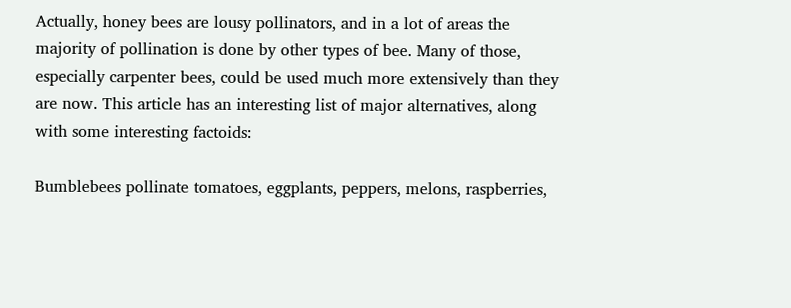Actually, honey bees are lousy pollinators, and in a lot of areas the majority of pollination is done by other types of bee. Many of those, especially carpenter bees, could be used much more extensively than they are now. This article has an interesting list of major alternatives, along with some interesting factoids:

Bumblebees pollinate tomatoes, eggplants, peppers, melons, raspberries,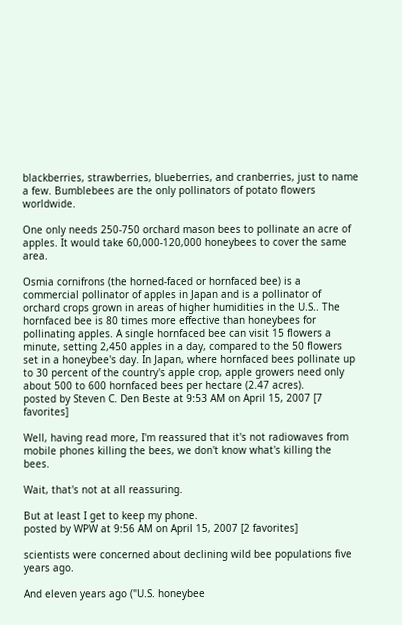blackberries, strawberries, blueberries, and cranberries, just to name a few. Bumblebees are the only pollinators of potato flowers worldwide.

One only needs 250-750 orchard mason bees to pollinate an acre of apples. It would take 60,000-120,000 honeybees to cover the same area.

Osmia cornifrons (the horned-faced or hornfaced bee) is a commercial pollinator of apples in Japan and is a pollinator of orchard crops grown in areas of higher humidities in the U.S.. The hornfaced bee is 80 times more effective than honeybees for pollinating apples. A single hornfaced bee can visit 15 flowers a minute, setting 2,450 apples in a day, compared to the 50 flowers set in a honeybee's day. In Japan, where hornfaced bees pollinate up to 30 percent of the country's apple crop, apple growers need only about 500 to 600 hornfaced bees per hectare (2.47 acres).
posted by Steven C. Den Beste at 9:53 AM on April 15, 2007 [7 favorites]

Well, having read more, I'm reassured that it's not radiowaves from mobile phones killing the bees, we don't know what's killing the bees.

Wait, that's not at all reassuring.

But at least I get to keep my phone.
posted by WPW at 9:56 AM on April 15, 2007 [2 favorites]

scientists were concerned about declining wild bee populations five years ago.

And eleven years ago ("U.S. honeybee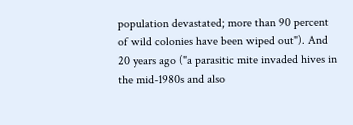population devastated; more than 90 percent of wild colonies have been wiped out"). And 20 years ago ("a parasitic mite invaded hives in the mid-1980s and also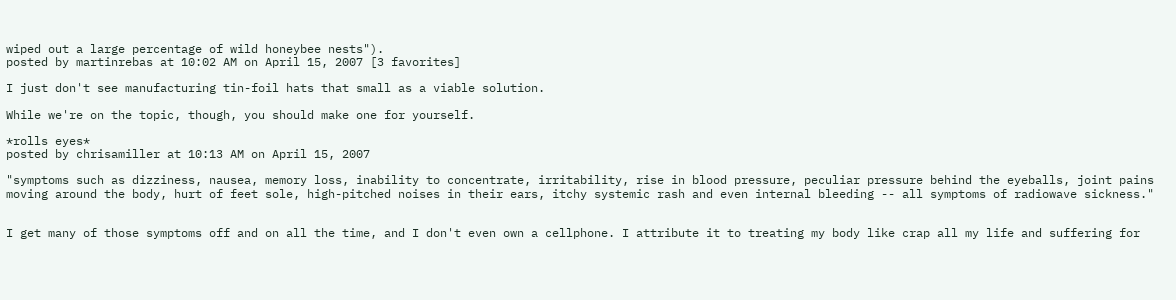wiped out a large percentage of wild honeybee nests").
posted by martinrebas at 10:02 AM on April 15, 2007 [3 favorites]

I just don't see manufacturing tin-foil hats that small as a viable solution.

While we're on the topic, though, you should make one for yourself.

*rolls eyes*
posted by chrisamiller at 10:13 AM on April 15, 2007

"symptoms such as dizziness, nausea, memory loss, inability to concentrate, irritability, rise in blood pressure, peculiar pressure behind the eyeballs, joint pains moving around the body, hurt of feet sole, high-pitched noises in their ears, itchy systemic rash and even internal bleeding -- all symptoms of radiowave sickness."


I get many of those symptoms off and on all the time, and I don't even own a cellphone. I attribute it to treating my body like crap all my life and suffering for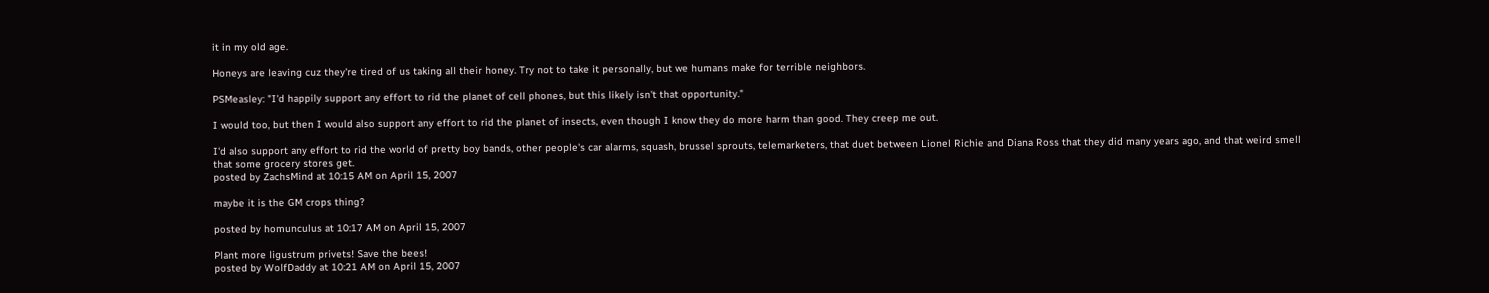it in my old age.

Honeys are leaving cuz they're tired of us taking all their honey. Try not to take it personally, but we humans make for terrible neighbors.

PSMeasley: "I'd happily support any effort to rid the planet of cell phones, but this likely isn't that opportunity."

I would too, but then I would also support any effort to rid the planet of insects, even though I know they do more harm than good. They creep me out.

I'd also support any effort to rid the world of pretty boy bands, other people's car alarms, squash, brussel sprouts, telemarketers, that duet between Lionel Richie and Diana Ross that they did many years ago, and that weird smell that some grocery stores get.
posted by ZachsMind at 10:15 AM on April 15, 2007

maybe it is the GM crops thing?

posted by homunculus at 10:17 AM on April 15, 2007

Plant more ligustrum privets! Save the bees!
posted by WolfDaddy at 10:21 AM on April 15, 2007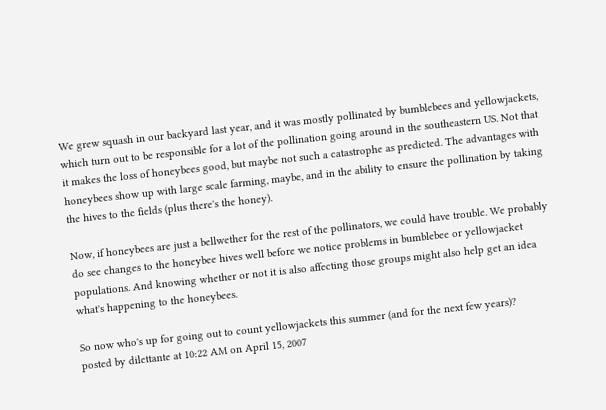We grew squash in our backyard last year, and it was mostly pollinated by bumblebees and yellowjackets, which turn out to be responsible for a lot of the pollination going around in the southeastern US. Not that it makes the loss of honeybees good, but maybe not such a catastrophe as predicted. The advantages with honeybees show up with large scale farming, maybe, and in the ability to ensure the pollination by taking the hives to the fields (plus there's the honey).

Now, if honeybees are just a bellwether for the rest of the pollinators, we could have trouble. We probably do see changes to the honeybee hives well before we notice problems in bumblebee or yellowjacket populations. And knowing whether or not it is also affecting those groups might also help get an idea what's happening to the honeybees.

So now who's up for going out to count yellowjackets this summer (and for the next few years)?
posted by dilettante at 10:22 AM on April 15, 2007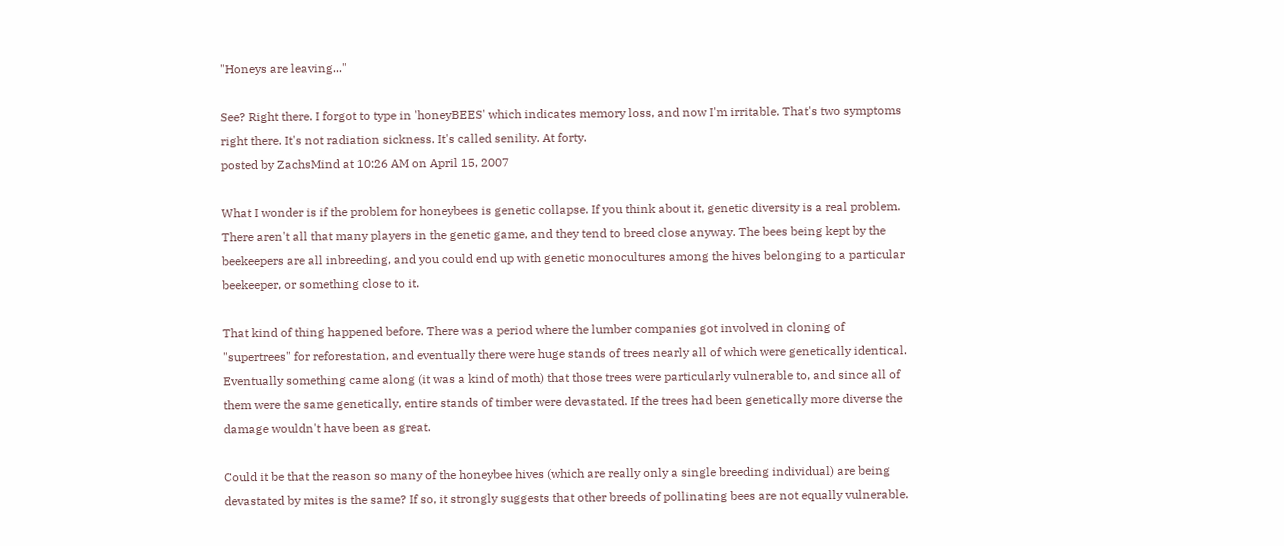"Honeys are leaving..."

See? Right there. I forgot to type in 'honeyBEES' which indicates memory loss, and now I'm irritable. That's two symptoms right there. It's not radiation sickness. It's called senility. At forty.
posted by ZachsMind at 10:26 AM on April 15, 2007

What I wonder is if the problem for honeybees is genetic collapse. If you think about it, genetic diversity is a real problem. There aren't all that many players in the genetic game, and they tend to breed close anyway. The bees being kept by the beekeepers are all inbreeding, and you could end up with genetic monocultures among the hives belonging to a particular beekeeper, or something close to it.

That kind of thing happened before. There was a period where the lumber companies got involved in cloning of "supertrees" for reforestation, and eventually there were huge stands of trees nearly all of which were genetically identical. Eventually something came along (it was a kind of moth) that those trees were particularly vulnerable to, and since all of them were the same genetically, entire stands of timber were devastated. If the trees had been genetically more diverse the damage wouldn't have been as great.

Could it be that the reason so many of the honeybee hives (which are really only a single breeding individual) are being devastated by mites is the same? If so, it strongly suggests that other breeds of pollinating bees are not equally vulnerable.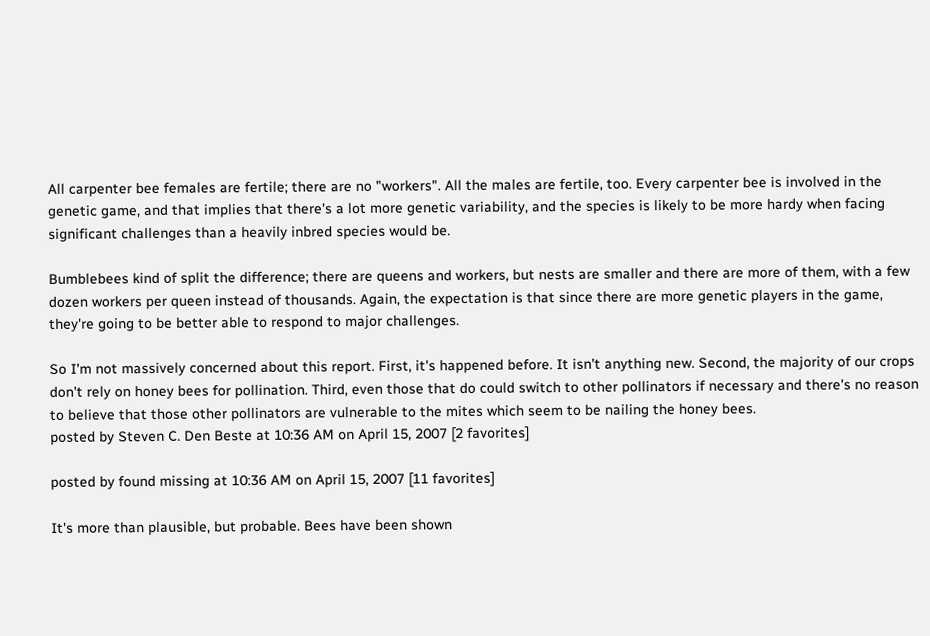All carpenter bee females are fertile; there are no "workers". All the males are fertile, too. Every carpenter bee is involved in the genetic game, and that implies that there's a lot more genetic variability, and the species is likely to be more hardy when facing significant challenges than a heavily inbred species would be.

Bumblebees kind of split the difference; there are queens and workers, but nests are smaller and there are more of them, with a few dozen workers per queen instead of thousands. Again, the expectation is that since there are more genetic players in the game, they're going to be better able to respond to major challenges.

So I'm not massively concerned about this report. First, it's happened before. It isn't anything new. Second, the majority of our crops don't rely on honey bees for pollination. Third, even those that do could switch to other pollinators if necessary and there's no reason to believe that those other pollinators are vulnerable to the mites which seem to be nailing the honey bees.
posted by Steven C. Den Beste at 10:36 AM on April 15, 2007 [2 favorites]

posted by found missing at 10:36 AM on April 15, 2007 [11 favorites]

It's more than plausible, but probable. Bees have been shown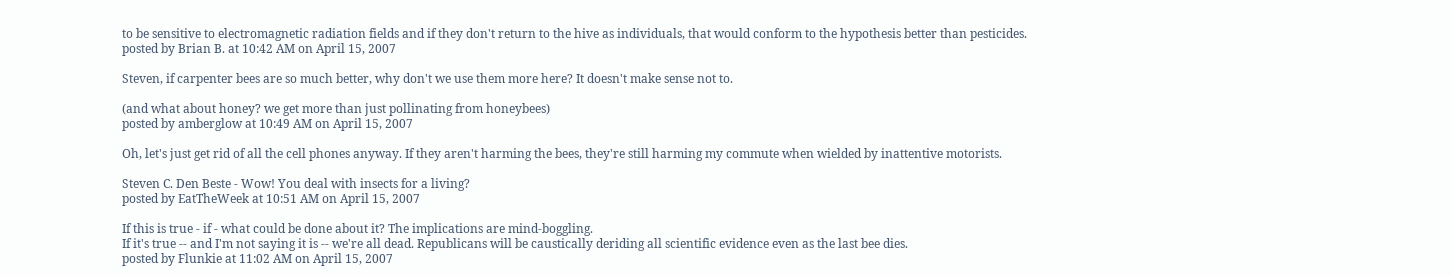to be sensitive to electromagnetic radiation fields and if they don't return to the hive as individuals, that would conform to the hypothesis better than pesticides.
posted by Brian B. at 10:42 AM on April 15, 2007

Steven, if carpenter bees are so much better, why don't we use them more here? It doesn't make sense not to.

(and what about honey? we get more than just pollinating from honeybees)
posted by amberglow at 10:49 AM on April 15, 2007

Oh, let's just get rid of all the cell phones anyway. If they aren't harming the bees, they're still harming my commute when wielded by inattentive motorists.

Steven C. Den Beste - Wow! You deal with insects for a living?
posted by EatTheWeek at 10:51 AM on April 15, 2007

If this is true - if - what could be done about it? The implications are mind-boggling.
If it's true -- and I'm not saying it is -- we're all dead. Republicans will be caustically deriding all scientific evidence even as the last bee dies.
posted by Flunkie at 11:02 AM on April 15, 2007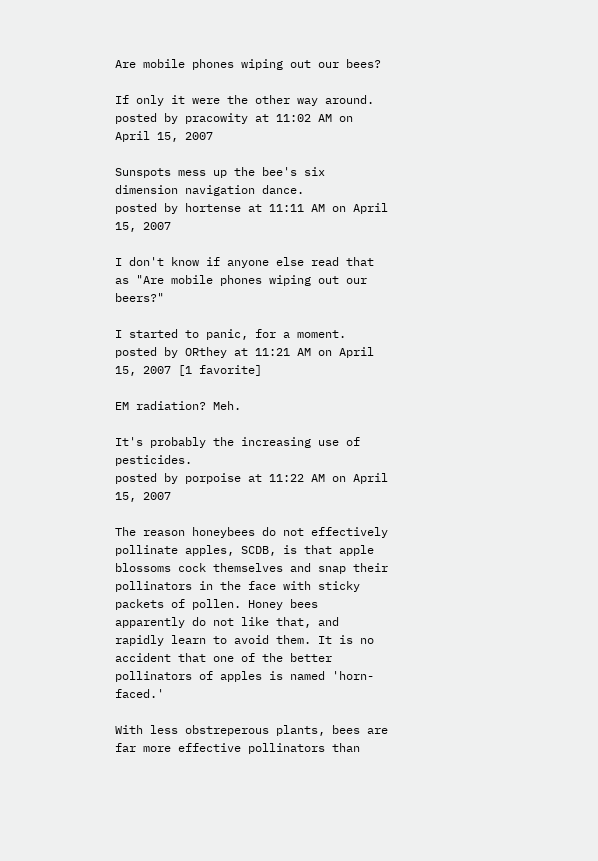Are mobile phones wiping out our bees?

If only it were the other way around.
posted by pracowity at 11:02 AM on April 15, 2007

Sunspots mess up the bee's six dimension navigation dance.
posted by hortense at 11:11 AM on April 15, 2007

I don't know if anyone else read that as "Are mobile phones wiping out our beers?"

I started to panic, for a moment.
posted by ORthey at 11:21 AM on April 15, 2007 [1 favorite]

EM radiation? Meh.

It's probably the increasing use of pesticides.
posted by porpoise at 11:22 AM on April 15, 2007

The reason honeybees do not effectively pollinate apples, SCDB, is that apple blossoms cock themselves and snap their pollinators in the face with sticky packets of pollen. Honey bees apparently do not like that, and rapidly learn to avoid them. It is no accident that one of the better pollinators of apples is named 'horn-faced.'

With less obstreperous plants, bees are far more effective pollinators than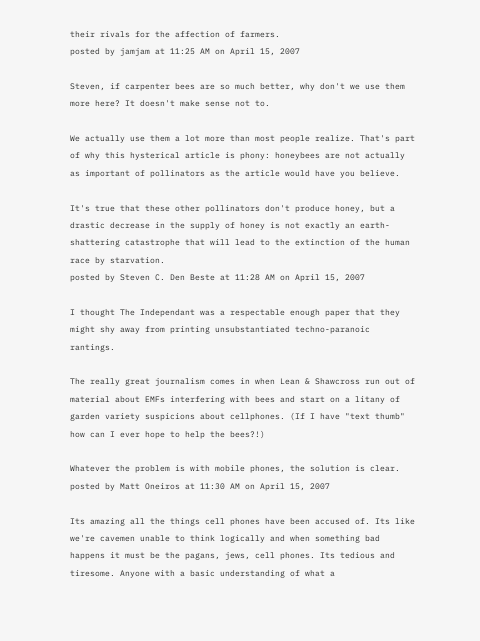their rivals for the affection of farmers.
posted by jamjam at 11:25 AM on April 15, 2007

Steven, if carpenter bees are so much better, why don't we use them more here? It doesn't make sense not to.

We actually use them a lot more than most people realize. That's part of why this hysterical article is phony: honeybees are not actually as important of pollinators as the article would have you believe.

It's true that these other pollinators don't produce honey, but a drastic decrease in the supply of honey is not exactly an earth-shattering catastrophe that will lead to the extinction of the human race by starvation.
posted by Steven C. Den Beste at 11:28 AM on April 15, 2007

I thought The Independant was a respectable enough paper that they might shy away from printing unsubstantiated techno-paranoic rantings.

The really great journalism comes in when Lean & Shawcross run out of material about EMFs interfering with bees and start on a litany of garden variety suspicions about cellphones. (If I have "text thumb" how can I ever hope to help the bees?!)

Whatever the problem is with mobile phones, the solution is clear.
posted by Matt Oneiros at 11:30 AM on April 15, 2007

Its amazing all the things cell phones have been accused of. Its like we're cavemen unable to think logically and when something bad happens it must be the pagans, jews, cell phones. Its tedious and tiresome. Anyone with a basic understanding of what a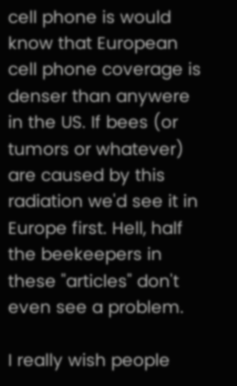cell phone is would know that European cell phone coverage is denser than anywere in the US. If bees (or tumors or whatever) are caused by this radiation we'd see it in Europe first. Hell, half the beekeepers in these "articles" don't even see a problem.

I really wish people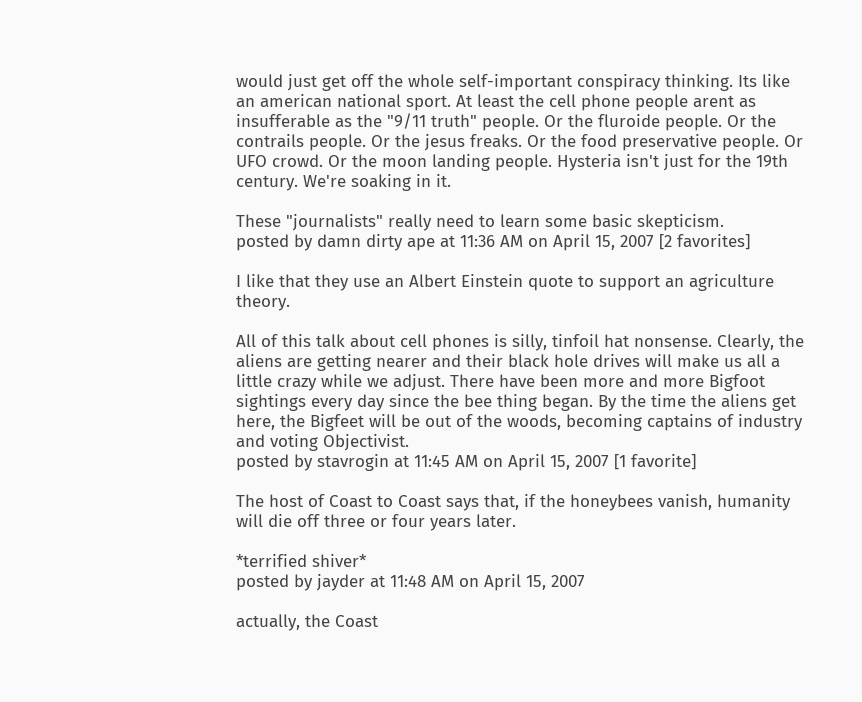would just get off the whole self-important conspiracy thinking. Its like an american national sport. At least the cell phone people arent as insufferable as the "9/11 truth" people. Or the fluroide people. Or the contrails people. Or the jesus freaks. Or the food preservative people. Or UFO crowd. Or the moon landing people. Hysteria isn't just for the 19th century. We're soaking in it.

These "journalists" really need to learn some basic skepticism.
posted by damn dirty ape at 11:36 AM on April 15, 2007 [2 favorites]

I like that they use an Albert Einstein quote to support an agriculture theory.

All of this talk about cell phones is silly, tinfoil hat nonsense. Clearly, the aliens are getting nearer and their black hole drives will make us all a little crazy while we adjust. There have been more and more Bigfoot sightings every day since the bee thing began. By the time the aliens get here, the Bigfeet will be out of the woods, becoming captains of industry and voting Objectivist.
posted by stavrogin at 11:45 AM on April 15, 2007 [1 favorite]

The host of Coast to Coast says that, if the honeybees vanish, humanity will die off three or four years later.

*terrified shiver*
posted by jayder at 11:48 AM on April 15, 2007

actually, the Coast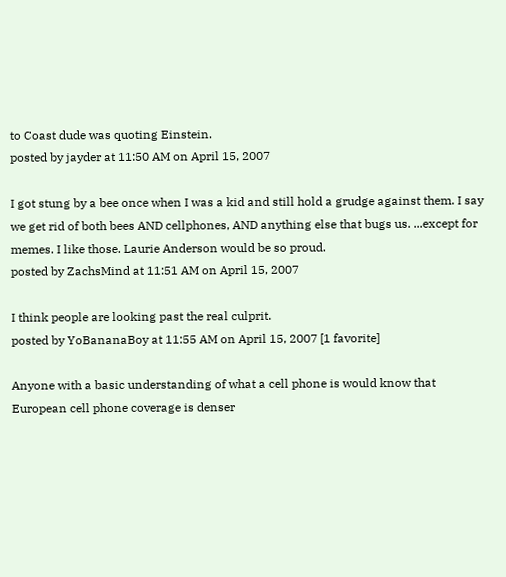to Coast dude was quoting Einstein.
posted by jayder at 11:50 AM on April 15, 2007

I got stung by a bee once when I was a kid and still hold a grudge against them. I say we get rid of both bees AND cellphones, AND anything else that bugs us. ...except for memes. I like those. Laurie Anderson would be so proud.
posted by ZachsMind at 11:51 AM on April 15, 2007

I think people are looking past the real culprit.
posted by YoBananaBoy at 11:55 AM on April 15, 2007 [1 favorite]

Anyone with a basic understanding of what a cell phone is would know that European cell phone coverage is denser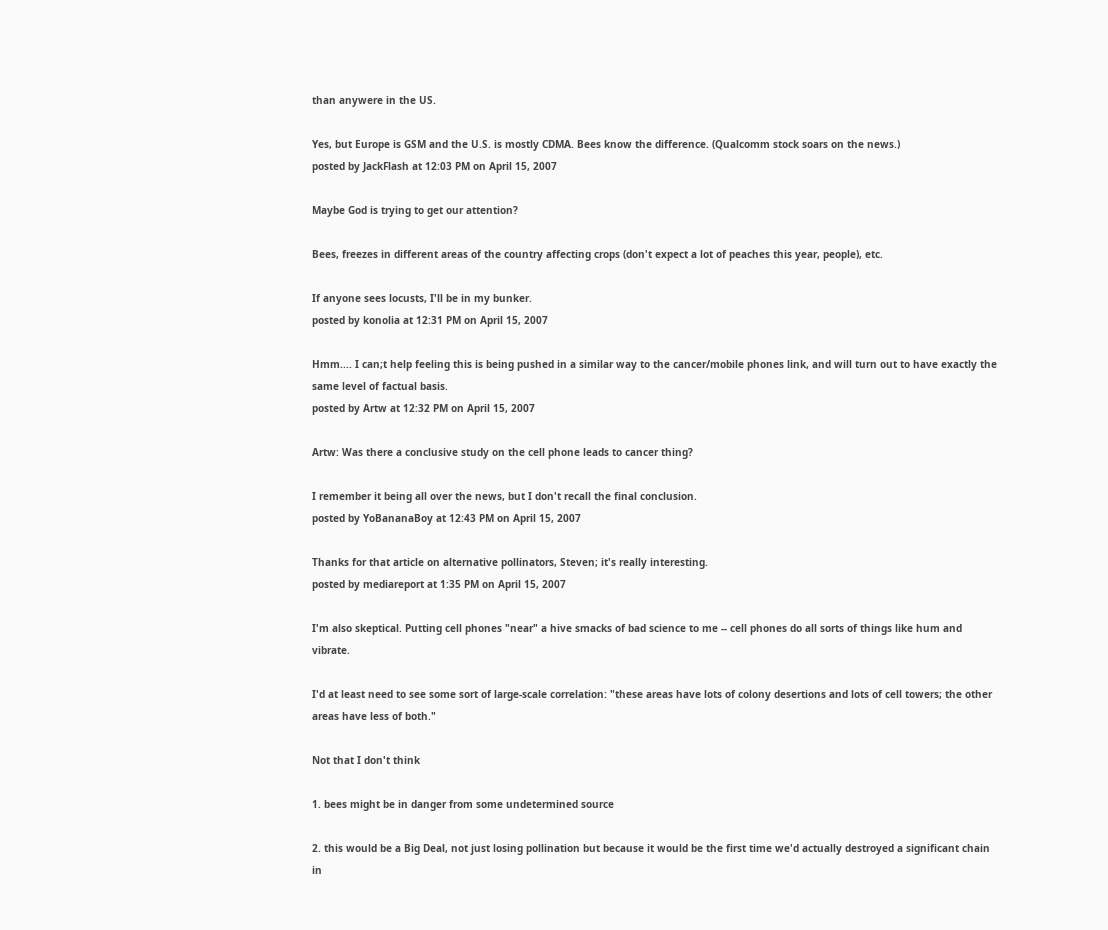than anywere in the US.

Yes, but Europe is GSM and the U.S. is mostly CDMA. Bees know the difference. (Qualcomm stock soars on the news.)
posted by JackFlash at 12:03 PM on April 15, 2007

Maybe God is trying to get our attention?

Bees, freezes in different areas of the country affecting crops (don't expect a lot of peaches this year, people), etc.

If anyone sees locusts, I'll be in my bunker.
posted by konolia at 12:31 PM on April 15, 2007

Hmm.... I can;t help feeling this is being pushed in a similar way to the cancer/mobile phones link, and will turn out to have exactly the same level of factual basis.
posted by Artw at 12:32 PM on April 15, 2007

Artw: Was there a conclusive study on the cell phone leads to cancer thing?

I remember it being all over the news, but I don't recall the final conclusion.
posted by YoBananaBoy at 12:43 PM on April 15, 2007

Thanks for that article on alternative pollinators, Steven; it's really interesting.
posted by mediareport at 1:35 PM on April 15, 2007

I'm also skeptical. Putting cell phones "near" a hive smacks of bad science to me -- cell phones do all sorts of things like hum and vibrate.

I'd at least need to see some sort of large-scale correlation: "these areas have lots of colony desertions and lots of cell towers; the other areas have less of both."

Not that I don't think

1. bees might be in danger from some undetermined source

2. this would be a Big Deal, not just losing pollination but because it would be the first time we'd actually destroyed a significant chain in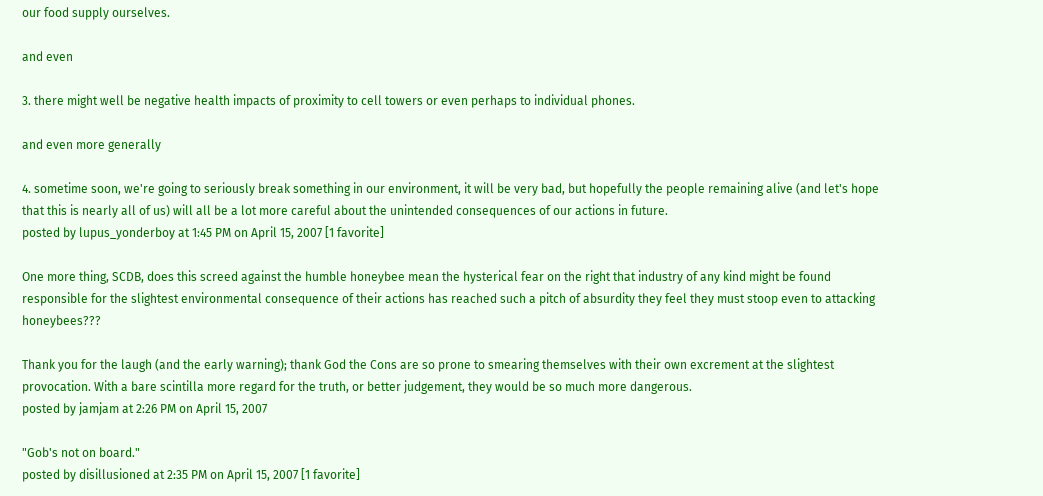our food supply ourselves.

and even

3. there might well be negative health impacts of proximity to cell towers or even perhaps to individual phones.

and even more generally

4. sometime soon, we're going to seriously break something in our environment, it will be very bad, but hopefully the people remaining alive (and let's hope that this is nearly all of us) will all be a lot more careful about the unintended consequences of our actions in future.
posted by lupus_yonderboy at 1:45 PM on April 15, 2007 [1 favorite]

One more thing, SCDB, does this screed against the humble honeybee mean the hysterical fear on the right that industry of any kind might be found responsible for the slightest environmental consequence of their actions has reached such a pitch of absurdity they feel they must stoop even to attacking honeybees???

Thank you for the laugh (and the early warning); thank God the Cons are so prone to smearing themselves with their own excrement at the slightest provocation. With a bare scintilla more regard for the truth, or better judgement, they would be so much more dangerous.
posted by jamjam at 2:26 PM on April 15, 2007

"Gob's not on board."
posted by disillusioned at 2:35 PM on April 15, 2007 [1 favorite]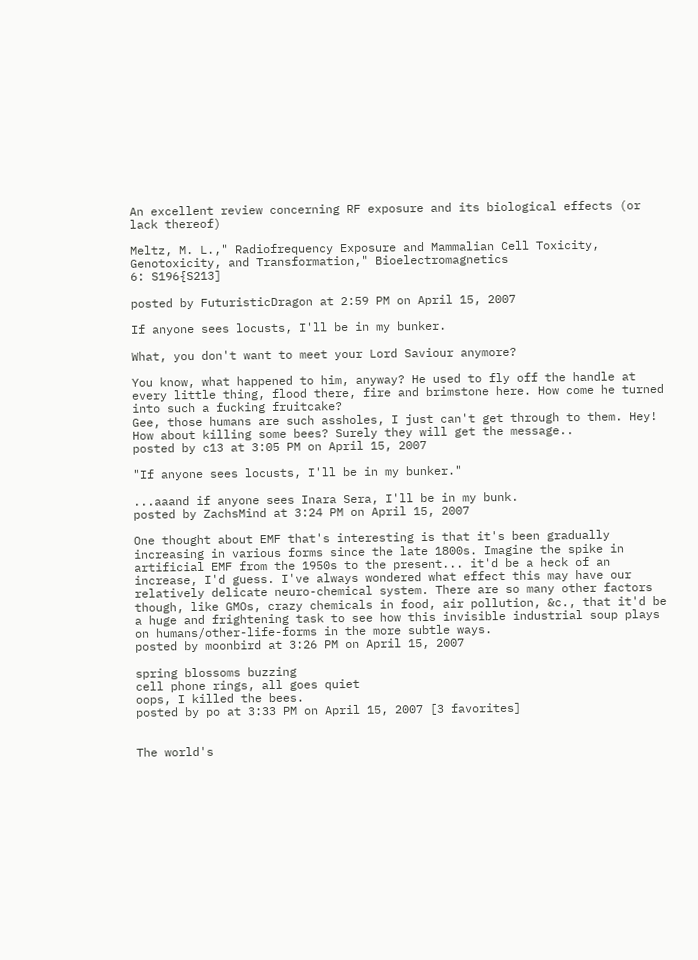An excellent review concerning RF exposure and its biological effects (or lack thereof)

Meltz, M. L.," Radiofrequency Exposure and Mammalian Cell Toxicity, Genotoxicity, and Transformation," Bioelectromagnetics
6: S196{S213]

posted by FuturisticDragon at 2:59 PM on April 15, 2007

If anyone sees locusts, I'll be in my bunker.

What, you don't want to meet your Lord Saviour anymore?

You know, what happened to him, anyway? He used to fly off the handle at every little thing, flood there, fire and brimstone here. How come he turned into such a fucking fruitcake?
Gee, those humans are such assholes, I just can't get through to them. Hey! How about killing some bees? Surely they will get the message..
posted by c13 at 3:05 PM on April 15, 2007

"If anyone sees locusts, I'll be in my bunker."

...aaand if anyone sees Inara Sera, I'll be in my bunk.
posted by ZachsMind at 3:24 PM on April 15, 2007

One thought about EMF that's interesting is that it's been gradually increasing in various forms since the late 1800s. Imagine the spike in artificial EMF from the 1950s to the present... it'd be a heck of an increase, I'd guess. I've always wondered what effect this may have our relatively delicate neuro-chemical system. There are so many other factors though, like GMOs, crazy chemicals in food, air pollution, &c., that it'd be a huge and frightening task to see how this invisible industrial soup plays on humans/other-life-forms in the more subtle ways.
posted by moonbird at 3:26 PM on April 15, 2007

spring blossoms buzzing
cell phone rings, all goes quiet
oops, I killed the bees.
posted by po at 3:33 PM on April 15, 2007 [3 favorites]


The world's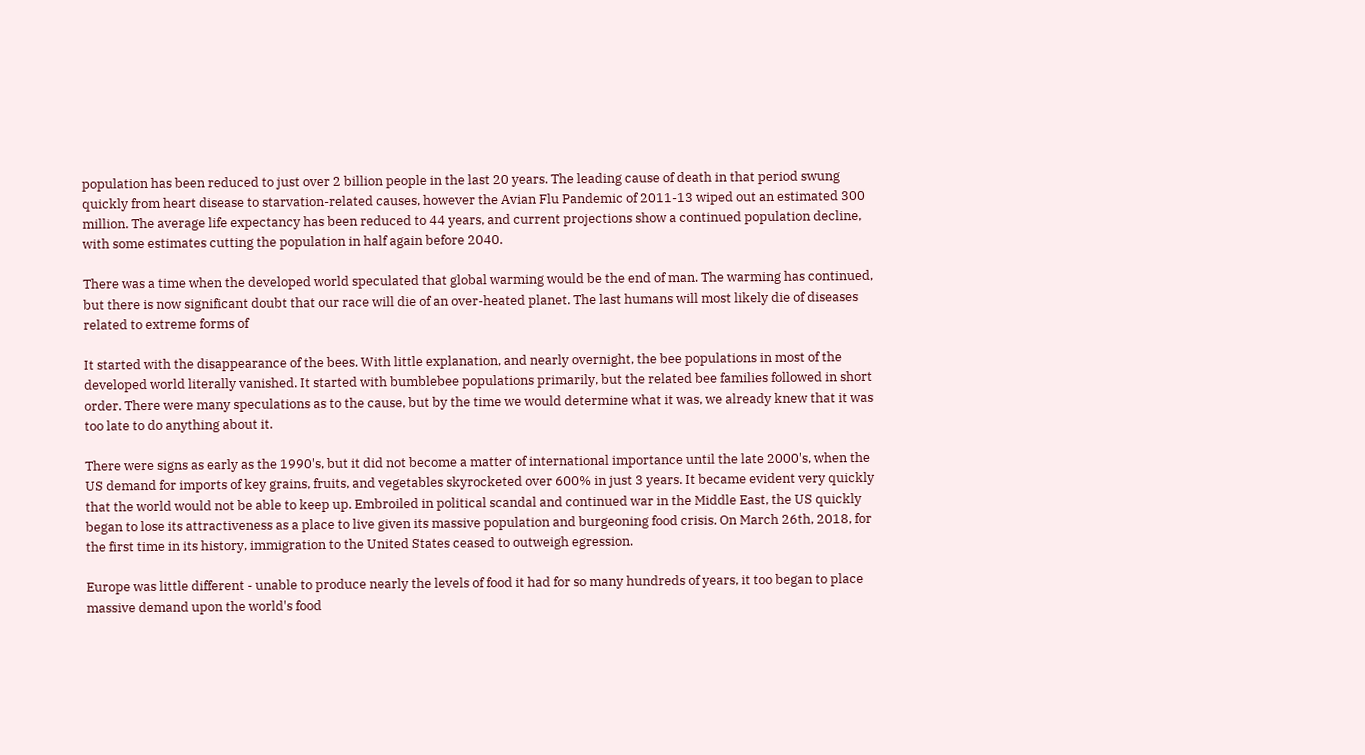population has been reduced to just over 2 billion people in the last 20 years. The leading cause of death in that period swung quickly from heart disease to starvation-related causes, however the Avian Flu Pandemic of 2011-13 wiped out an estimated 300 million. The average life expectancy has been reduced to 44 years, and current projections show a continued population decline, with some estimates cutting the population in half again before 2040.

There was a time when the developed world speculated that global warming would be the end of man. The warming has continued, but there is now significant doubt that our race will die of an over-heated planet. The last humans will most likely die of diseases related to extreme forms of

It started with the disappearance of the bees. With little explanation, and nearly overnight, the bee populations in most of the developed world literally vanished. It started with bumblebee populations primarily, but the related bee families followed in short order. There were many speculations as to the cause, but by the time we would determine what it was, we already knew that it was too late to do anything about it.

There were signs as early as the 1990's, but it did not become a matter of international importance until the late 2000's, when the US demand for imports of key grains, fruits, and vegetables skyrocketed over 600% in just 3 years. It became evident very quickly that the world would not be able to keep up. Embroiled in political scandal and continued war in the Middle East, the US quickly began to lose its attractiveness as a place to live given its massive population and burgeoning food crisis. On March 26th, 2018, for the first time in its history, immigration to the United States ceased to outweigh egression.

Europe was little different - unable to produce nearly the levels of food it had for so many hundreds of years, it too began to place massive demand upon the world's food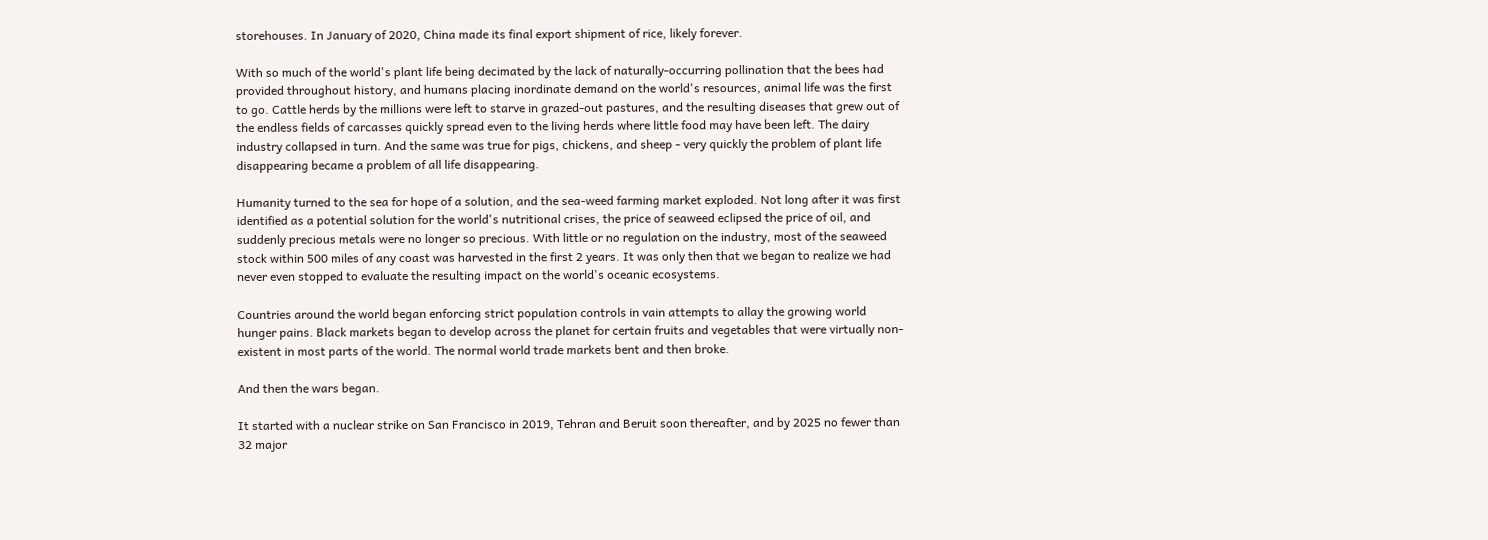storehouses. In January of 2020, China made its final export shipment of rice, likely forever.

With so much of the world's plant life being decimated by the lack of naturally-occurring pollination that the bees had provided throughout history, and humans placing inordinate demand on the world's resources, animal life was the first to go. Cattle herds by the millions were left to starve in grazed-out pastures, and the resulting diseases that grew out of the endless fields of carcasses quickly spread even to the living herds where little food may have been left. The dairy industry collapsed in turn. And the same was true for pigs, chickens, and sheep - very quickly the problem of plant life disappearing became a problem of all life disappearing.

Humanity turned to the sea for hope of a solution, and the sea-weed farming market exploded. Not long after it was first identified as a potential solution for the world's nutritional crises, the price of seaweed eclipsed the price of oil, and suddenly precious metals were no longer so precious. With little or no regulation on the industry, most of the seaweed stock within 500 miles of any coast was harvested in the first 2 years. It was only then that we began to realize we had never even stopped to evaluate the resulting impact on the world's oceanic ecosystems.

Countries around the world began enforcing strict population controls in vain attempts to allay the growing world hunger pains. Black markets began to develop across the planet for certain fruits and vegetables that were virtually non-existent in most parts of the world. The normal world trade markets bent and then broke.

And then the wars began.

It started with a nuclear strike on San Francisco in 2019, Tehran and Beruit soon thereafter, and by 2025 no fewer than 32 major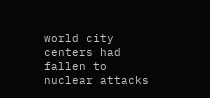world city centers had fallen to nuclear attacks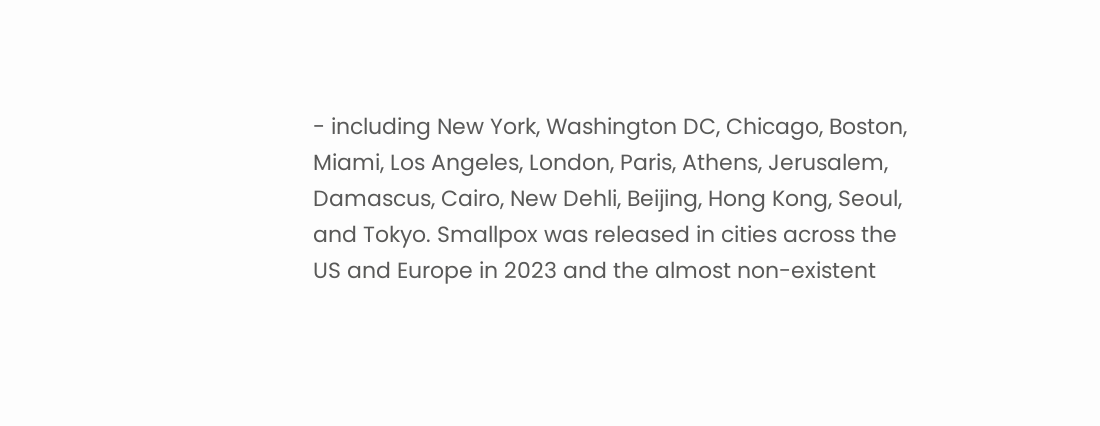- including New York, Washington DC, Chicago, Boston, Miami, Los Angeles, London, Paris, Athens, Jerusalem, Damascus, Cairo, New Dehli, Beijing, Hong Kong, Seoul, and Tokyo. Smallpox was released in cities across the US and Europe in 2023 and the almost non-existent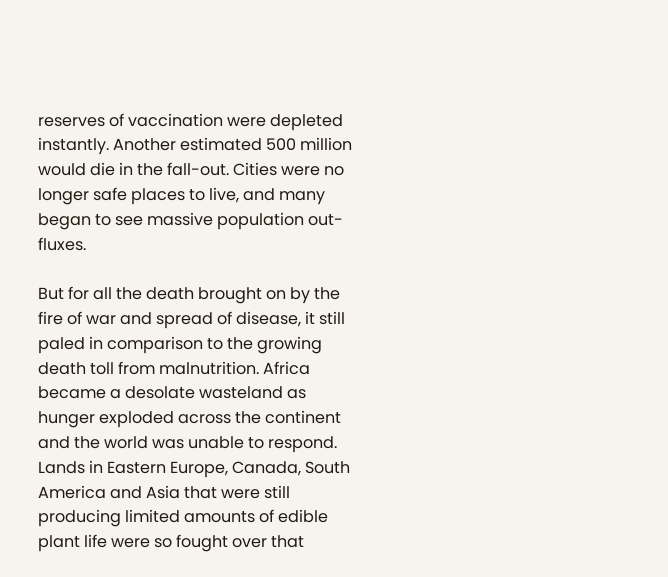reserves of vaccination were depleted instantly. Another estimated 500 million would die in the fall-out. Cities were no longer safe places to live, and many began to see massive population out-fluxes.

But for all the death brought on by the fire of war and spread of disease, it still paled in comparison to the growing death toll from malnutrition. Africa became a desolate wasteland as hunger exploded across the continent and the world was unable to respond. Lands in Eastern Europe, Canada, South America and Asia that were still producing limited amounts of edible plant life were so fought over that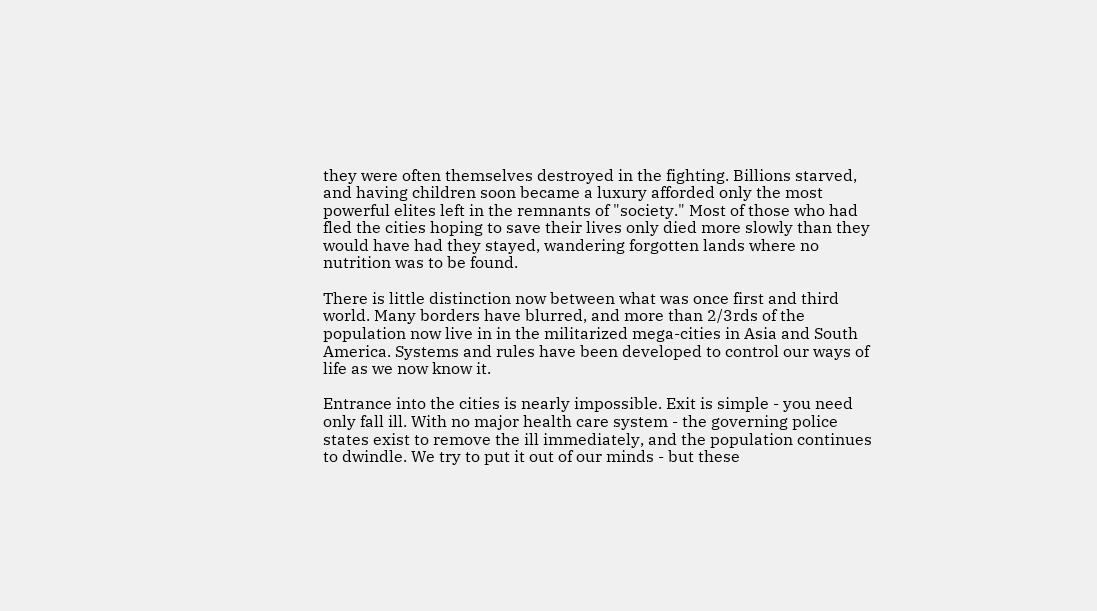they were often themselves destroyed in the fighting. Billions starved, and having children soon became a luxury afforded only the most powerful elites left in the remnants of "society." Most of those who had fled the cities hoping to save their lives only died more slowly than they would have had they stayed, wandering forgotten lands where no nutrition was to be found.

There is little distinction now between what was once first and third world. Many borders have blurred, and more than 2/3rds of the population now live in in the militarized mega-cities in Asia and South America. Systems and rules have been developed to control our ways of life as we now know it.

Entrance into the cities is nearly impossible. Exit is simple - you need only fall ill. With no major health care system - the governing police states exist to remove the ill immediately, and the population continues to dwindle. We try to put it out of our minds - but these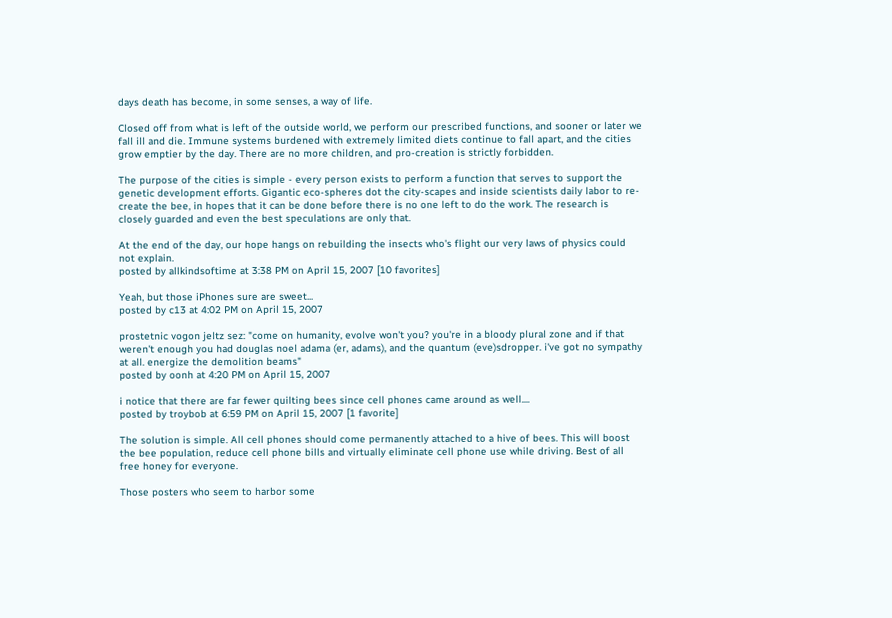days death has become, in some senses, a way of life.

Closed off from what is left of the outside world, we perform our prescribed functions, and sooner or later we fall ill and die. Immune systems burdened with extremely limited diets continue to fall apart, and the cities grow emptier by the day. There are no more children, and pro-creation is strictly forbidden.

The purpose of the cities is simple - every person exists to perform a function that serves to support the genetic development efforts. Gigantic eco-spheres dot the city-scapes and inside scientists daily labor to re-create the bee, in hopes that it can be done before there is no one left to do the work. The research is closely guarded and even the best speculations are only that.

At the end of the day, our hope hangs on rebuilding the insects who's flight our very laws of physics could not explain.
posted by allkindsoftime at 3:38 PM on April 15, 2007 [10 favorites]

Yeah, but those iPhones sure are sweet...
posted by c13 at 4:02 PM on April 15, 2007

prostetnic vogon jeltz sez: "come on humanity, evolve won't you? you're in a bloody plural zone and if that weren't enough you had douglas noel adama (er, adams), and the quantum (eve)sdropper. i've got no sympathy at all. energize the demolition beams"
posted by oonh at 4:20 PM on April 15, 2007

i notice that there are far fewer quilting bees since cell phones came around as well....
posted by troybob at 6:59 PM on April 15, 2007 [1 favorite]

The solution is simple. All cell phones should come permanently attached to a hive of bees. This will boost the bee population, reduce cell phone bills and virtually eliminate cell phone use while driving. Best of all free honey for everyone.

Those posters who seem to harbor some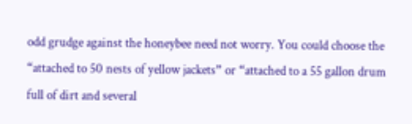odd grudge against the honeybee need not worry. You could choose the “attached to 50 nests of yellow jackets” or “attached to a 55 gallon drum full of dirt and several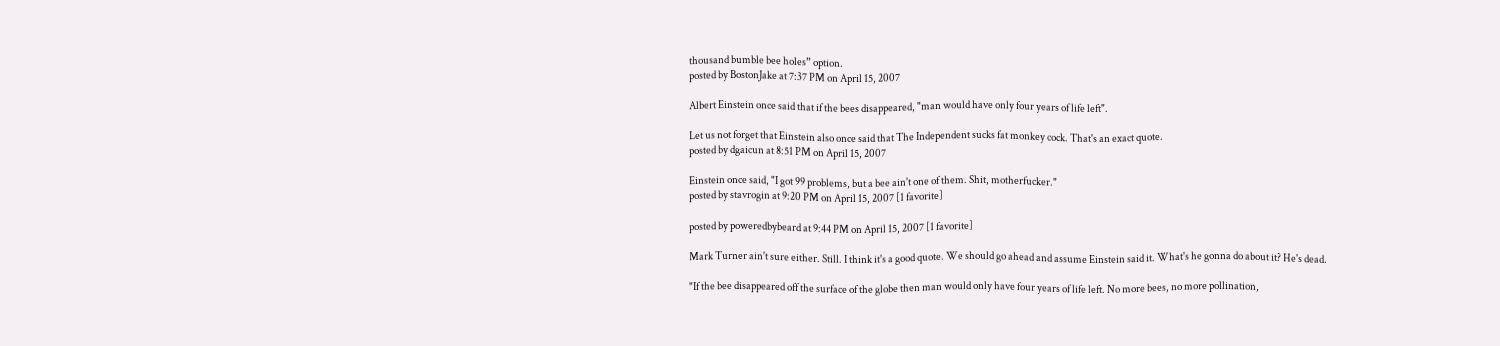thousand bumble bee holes” option.
posted by BostonJake at 7:37 PM on April 15, 2007

Albert Einstein once said that if the bees disappeared, "man would have only four years of life left".

Let us not forget that Einstein also once said that The Independent sucks fat monkey cock. That's an exact quote.
posted by dgaicun at 8:51 PM on April 15, 2007

Einstein once said, "I got 99 problems, but a bee ain't one of them. Shit, motherfucker."
posted by stavrogin at 9:20 PM on April 15, 2007 [1 favorite]

posted by poweredbybeard at 9:44 PM on April 15, 2007 [1 favorite]

Mark Turner ain't sure either. Still. I think it's a good quote. We should go ahead and assume Einstein said it. What's he gonna do about it? He's dead.

"If the bee disappeared off the surface of the globe then man would only have four years of life left. No more bees, no more pollination,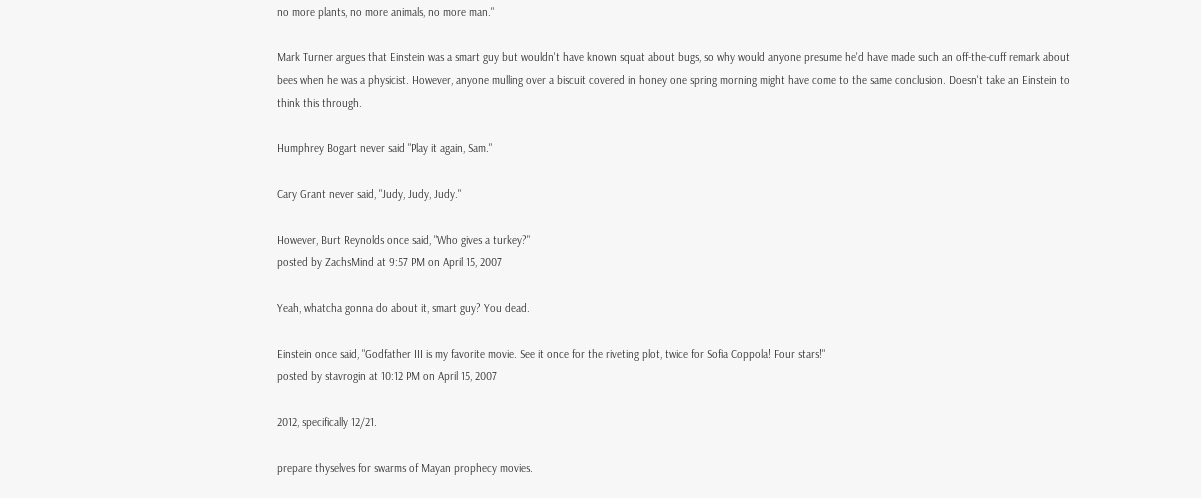no more plants, no more animals, no more man."

Mark Turner argues that Einstein was a smart guy but wouldn't have known squat about bugs, so why would anyone presume he'd have made such an off-the-cuff remark about bees when he was a physicist. However, anyone mulling over a biscuit covered in honey one spring morning might have come to the same conclusion. Doesn't take an Einstein to think this through.

Humphrey Bogart never said "Play it again, Sam."

Cary Grant never said, "Judy, Judy, Judy."

However, Burt Reynolds once said, "Who gives a turkey?"
posted by ZachsMind at 9:57 PM on April 15, 2007

Yeah, whatcha gonna do about it, smart guy? You dead.

Einstein once said, "Godfather III is my favorite movie. See it once for the riveting plot, twice for Sofia Coppola! Four stars!"
posted by stavrogin at 10:12 PM on April 15, 2007

2012, specifically 12/21.

prepare thyselves for swarms of Mayan prophecy movies.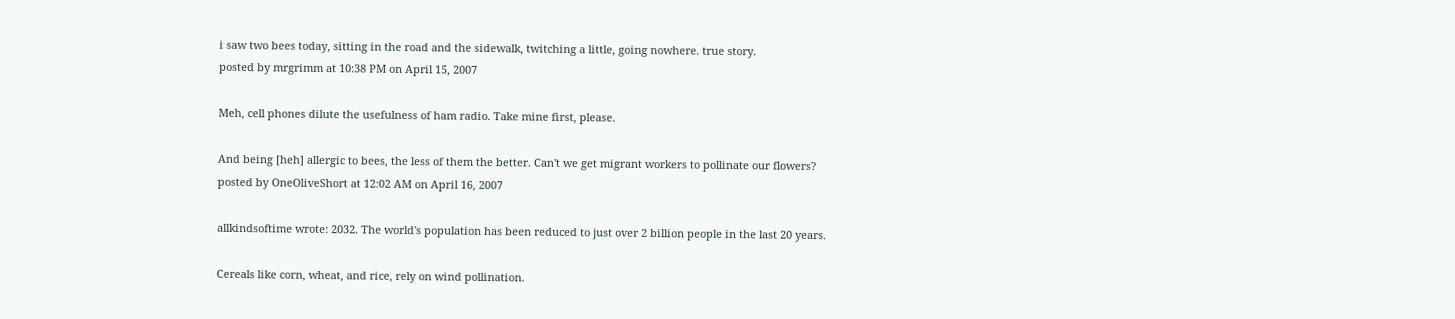i saw two bees today, sitting in the road and the sidewalk, twitching a little, going nowhere. true story.
posted by mrgrimm at 10:38 PM on April 15, 2007

Meh, cell phones dilute the usefulness of ham radio. Take mine first, please.

And being [heh] allergic to bees, the less of them the better. Can't we get migrant workers to pollinate our flowers?
posted by OneOliveShort at 12:02 AM on April 16, 2007

allkindsoftime wrote: 2032. The world's population has been reduced to just over 2 billion people in the last 20 years.

Cereals like corn, wheat, and rice, rely on wind pollination.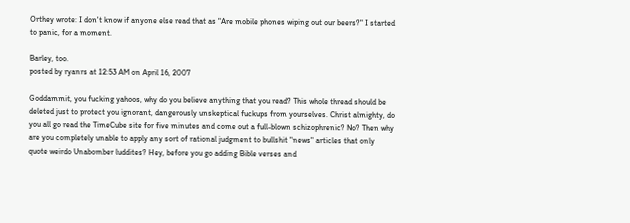Orthey wrote: I don't know if anyone else read that as "Are mobile phones wiping out our beers?" I started to panic, for a moment.

Barley, too.
posted by ryanrs at 12:53 AM on April 16, 2007

Goddammit, you fucking yahoos, why do you believe anything that you read? This whole thread should be deleted just to protect you ignorant, dangerously unskeptical fuckups from yourselves. Christ almighty, do you all go read the TimeCube site for five minutes and come out a full-blown schizophrenic? No? Then why are you completely unable to apply any sort of rational judgment to bullshit "news" articles that only quote weirdo Unabomber luddites? Hey, before you go adding Bible verses and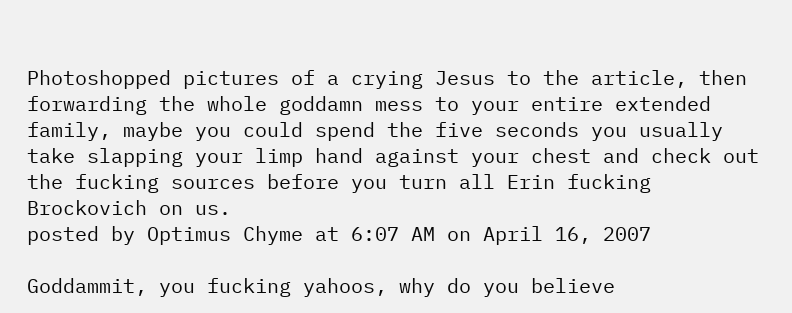Photoshopped pictures of a crying Jesus to the article, then forwarding the whole goddamn mess to your entire extended family, maybe you could spend the five seconds you usually take slapping your limp hand against your chest and check out the fucking sources before you turn all Erin fucking Brockovich on us.
posted by Optimus Chyme at 6:07 AM on April 16, 2007

Goddammit, you fucking yahoos, why do you believe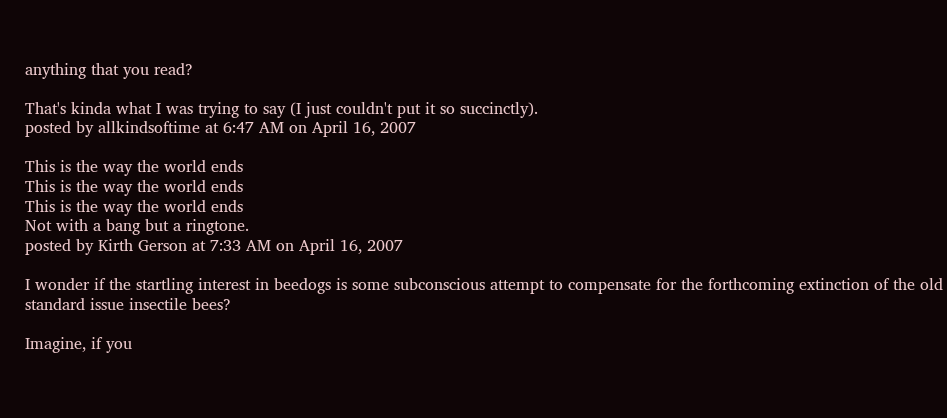anything that you read?

That's kinda what I was trying to say (I just couldn't put it so succinctly).
posted by allkindsoftime at 6:47 AM on April 16, 2007

This is the way the world ends
This is the way the world ends
This is the way the world ends
Not with a bang but a ringtone.
posted by Kirth Gerson at 7:33 AM on April 16, 2007

I wonder if the startling interest in beedogs is some subconscious attempt to compensate for the forthcoming extinction of the old standard issue insectile bees?

Imagine, if you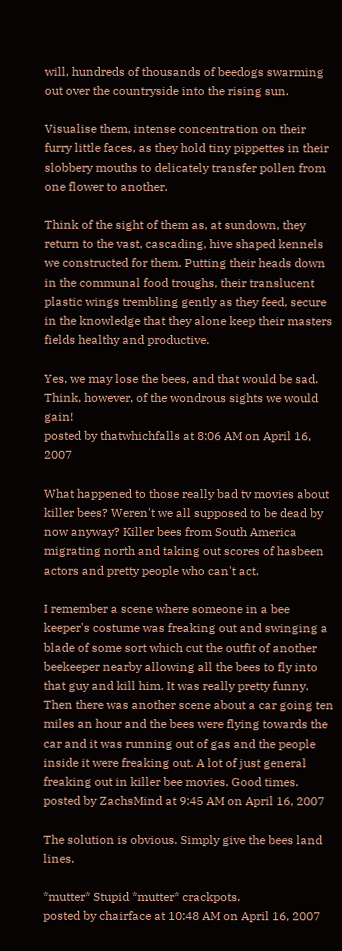will, hundreds of thousands of beedogs swarming out over the countryside into the rising sun.

Visualise them, intense concentration on their furry little faces, as they hold tiny pippettes in their slobbery mouths to delicately transfer pollen from one flower to another.

Think of the sight of them as, at sundown, they return to the vast, cascading, hive shaped kennels we constructed for them. Putting their heads down in the communal food troughs, their translucent plastic wings trembling gently as they feed, secure in the knowledge that they alone keep their masters fields healthy and productive.

Yes, we may lose the bees, and that would be sad. Think, however, of the wondrous sights we would gain!
posted by thatwhichfalls at 8:06 AM on April 16, 2007

What happened to those really bad tv movies about killer bees? Weren't we all supposed to be dead by now anyway? Killer bees from South America migrating north and taking out scores of hasbeen actors and pretty people who can't act.

I remember a scene where someone in a bee keeper's costume was freaking out and swinging a blade of some sort which cut the outfit of another beekeeper nearby allowing all the bees to fly into that guy and kill him. It was really pretty funny. Then there was another scene about a car going ten miles an hour and the bees were flying towards the car and it was running out of gas and the people inside it were freaking out. A lot of just general freaking out in killer bee movies. Good times.
posted by ZachsMind at 9:45 AM on April 16, 2007

The solution is obvious. Simply give the bees land lines.

*mutter* Stupid *mutter* crackpots.
posted by chairface at 10:48 AM on April 16, 2007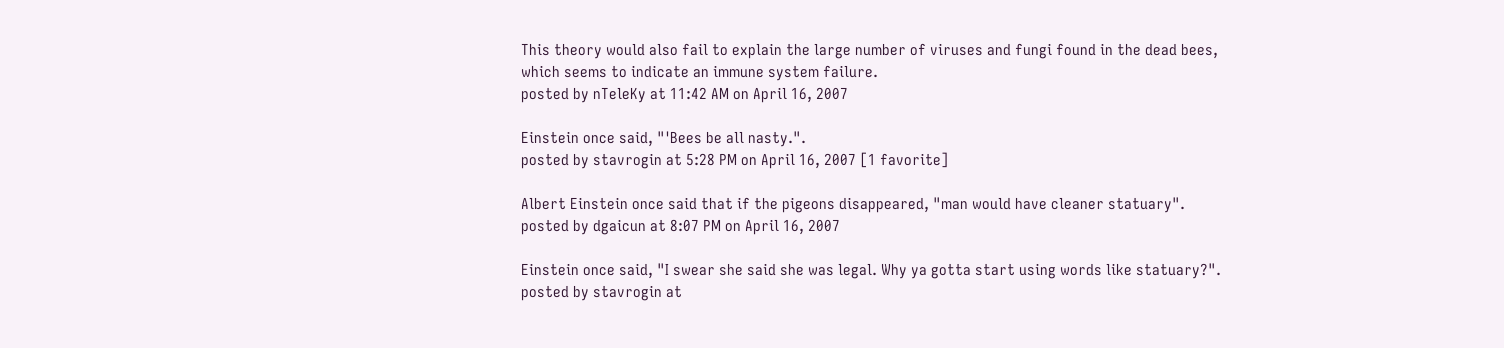This theory would also fail to explain the large number of viruses and fungi found in the dead bees, which seems to indicate an immune system failure.
posted by nTeleKy at 11:42 AM on April 16, 2007

Einstein once said, "'Bees be all nasty.".
posted by stavrogin at 5:28 PM on April 16, 2007 [1 favorite]

Albert Einstein once said that if the pigeons disappeared, "man would have cleaner statuary".
posted by dgaicun at 8:07 PM on April 16, 2007

Einstein once said, "I swear she said she was legal. Why ya gotta start using words like statuary?".
posted by stavrogin at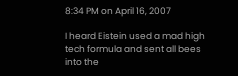8:34 PM on April 16, 2007

I heard Eistein used a mad high tech formula and sent all bees into the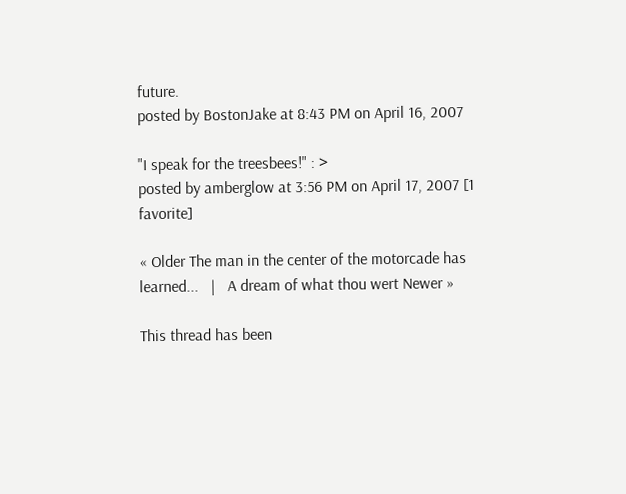future.
posted by BostonJake at 8:43 PM on April 16, 2007

"I speak for the treesbees!" : >
posted by amberglow at 3:56 PM on April 17, 2007 [1 favorite]

« Older The man in the center of the motorcade has learned...   |   A dream of what thou wert Newer »

This thread has been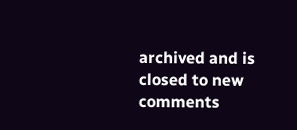archived and is closed to new comments